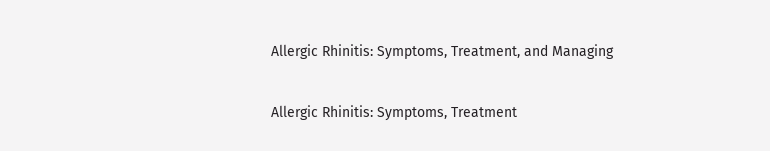Allergic Rhinitis: Symptoms, Treatment, and Managing

Allergic Rhinitis: Symptoms, Treatment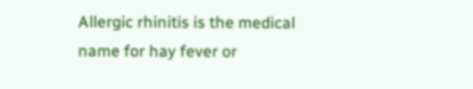Allergic rhinitis is the medical name for hay fever or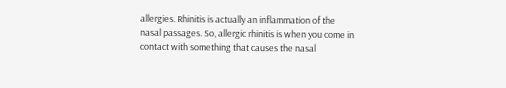allergies. Rhinitis is actually an inflammation of the nasal passages. So, allergic rhinitis is when you come in contact with something that causes the nasal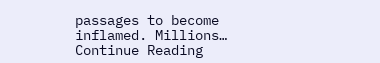passages to become inflamed. Millions… Continue Reading